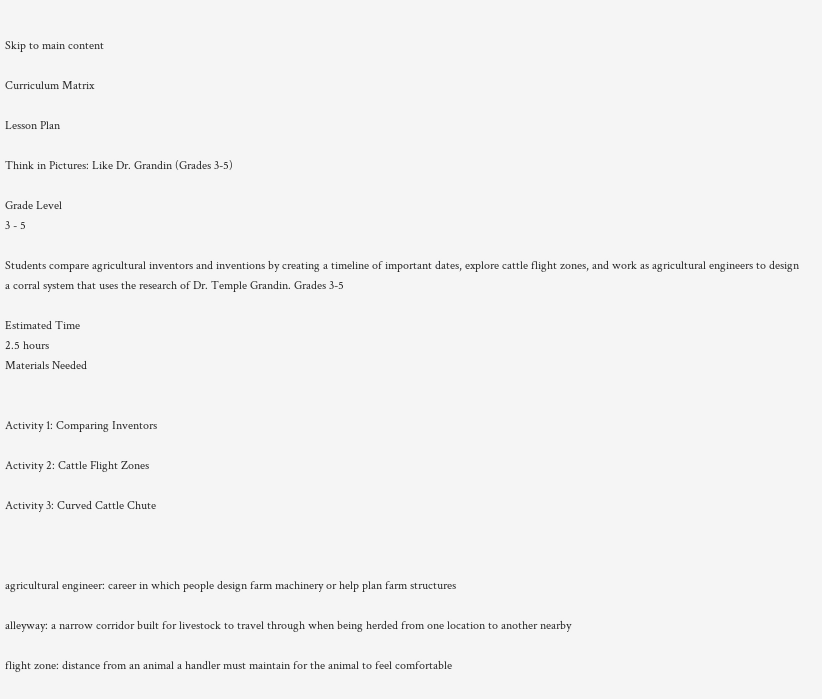Skip to main content

Curriculum Matrix

Lesson Plan

Think in Pictures: Like Dr. Grandin (Grades 3-5)

Grade Level
3 - 5

Students compare agricultural inventors and inventions by creating a timeline of important dates, explore cattle flight zones, and work as agricultural engineers to design a corral system that uses the research of Dr. Temple Grandin. Grades 3-5

Estimated Time
2.5 hours
Materials Needed


Activity 1: Comparing Inventors

Activity 2: Cattle Flight Zones

Activity 3: Curved Cattle Chute



agricultural engineer: career in which people design farm machinery or help plan farm structures

alleyway: a narrow corridor built for livestock to travel through when being herded from one location to another nearby

flight zone: distance from an animal a handler must maintain for the animal to feel comfortable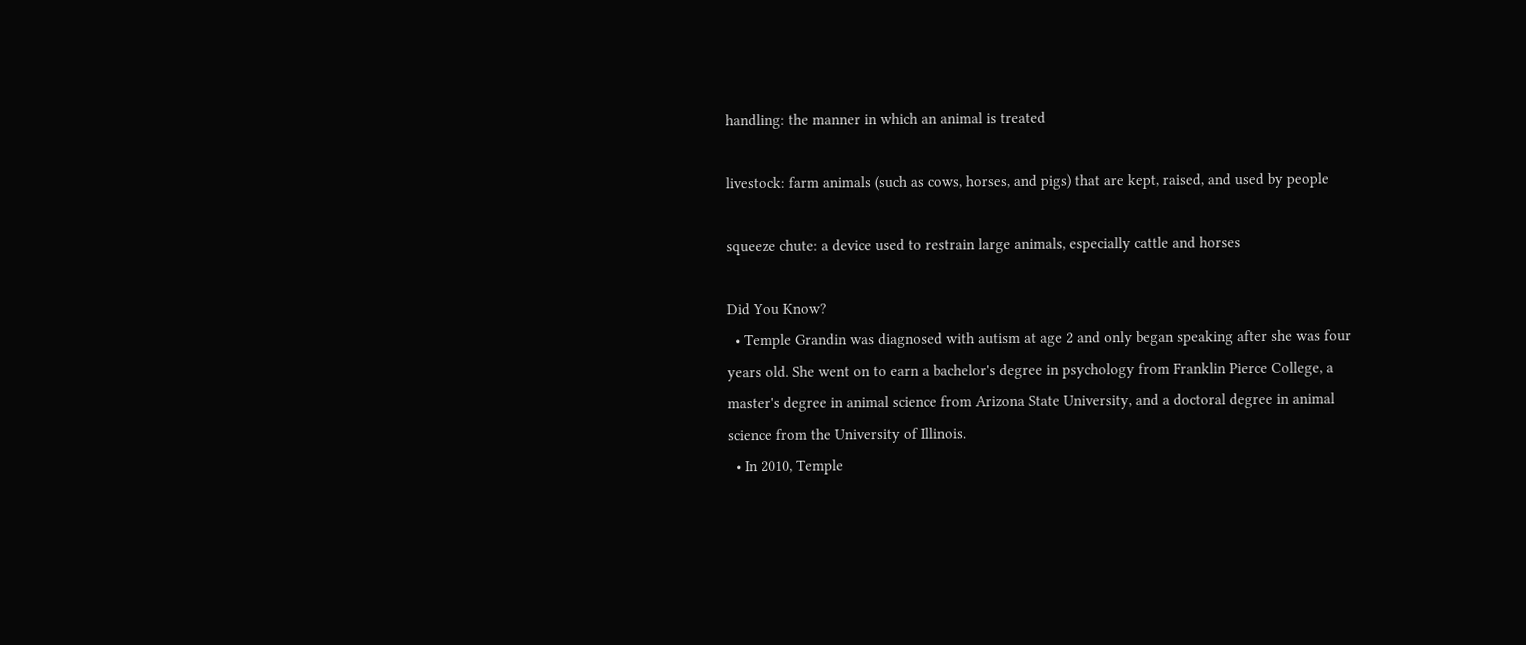handling: the manner in which an animal is treated

livestock: farm animals (such as cows, horses, and pigs) that are kept, raised, and used by people

squeeze chute: a device used to restrain large animals, especially cattle and horses

Did You Know?
  • Temple Grandin was diagnosed with autism at age 2 and only began speaking after she was four years old. She went on to earn a bachelor's degree in psychology from Franklin Pierce College, a master's degree in animal science from Arizona State University, and a doctoral degree in animal science from the University of Illinois.
  • In 2010, Temple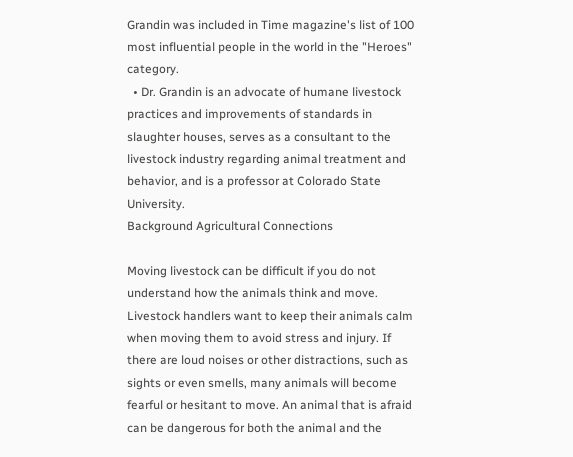Grandin was included in Time magazine's list of 100 most influential people in the world in the "Heroes" category.
  • Dr. Grandin is an advocate of humane livestock practices and improvements of standards in slaughter houses, serves as a consultant to the livestock industry regarding animal treatment and behavior, and is a professor at Colorado State University.
Background Agricultural Connections

Moving livestock can be difficult if you do not understand how the animals think and move. Livestock handlers want to keep their animals calm when moving them to avoid stress and injury. If there are loud noises or other distractions, such as sights or even smells, many animals will become fearful or hesitant to move. An animal that is afraid can be dangerous for both the animal and the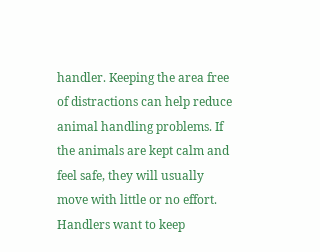handler. Keeping the area free of distractions can help reduce animal handling problems. If the animals are kept calm and feel safe, they will usually move with little or no effort. Handlers want to keep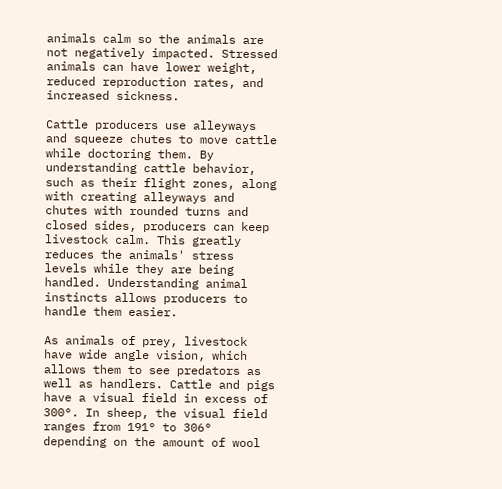animals calm so the animals are not negatively impacted. Stressed animals can have lower weight, reduced reproduction rates, and increased sickness.

Cattle producers use alleyways and squeeze chutes to move cattle while doctoring them. By understanding cattle behavior, such as their flight zones, along with creating alleyways and chutes with rounded turns and closed sides, producers can keep livestock calm. This greatly reduces the animals' stress levels while they are being handled. Understanding animal instincts allows producers to handle them easier.

As animals of prey, livestock have wide angle vision, which allows them to see predators as well as handlers. Cattle and pigs have a visual field in excess of 300°. In sheep, the visual field ranges from 191° to 306° depending on the amount of wool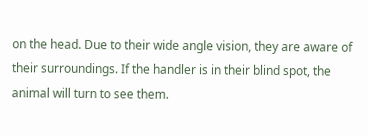on the head. Due to their wide angle vision, they are aware of their surroundings. If the handler is in their blind spot, the animal will turn to see them.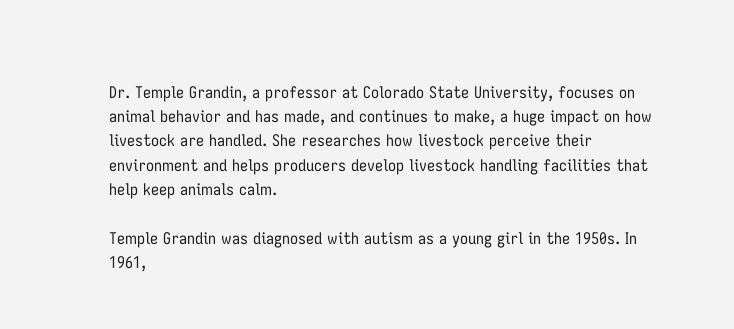Dr. Temple Grandin, a professor at Colorado State University, focuses on animal behavior and has made, and continues to make, a huge impact on how livestock are handled. She researches how livestock perceive their environment and helps producers develop livestock handling facilities that help keep animals calm.

Temple Grandin was diagnosed with autism as a young girl in the 1950s. In 1961,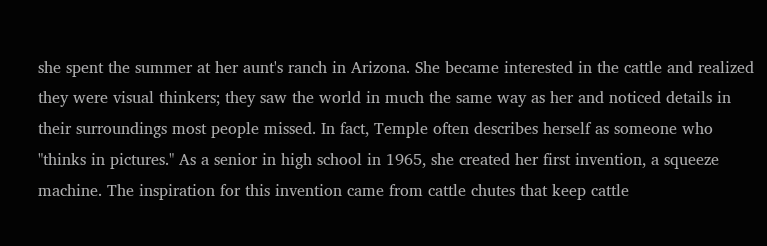she spent the summer at her aunt's ranch in Arizona. She became interested in the cattle and realized they were visual thinkers; they saw the world in much the same way as her and noticed details in their surroundings most people missed. In fact, Temple often describes herself as someone who "thinks in pictures." As a senior in high school in 1965, she created her first invention, a squeeze machine. The inspiration for this invention came from cattle chutes that keep cattle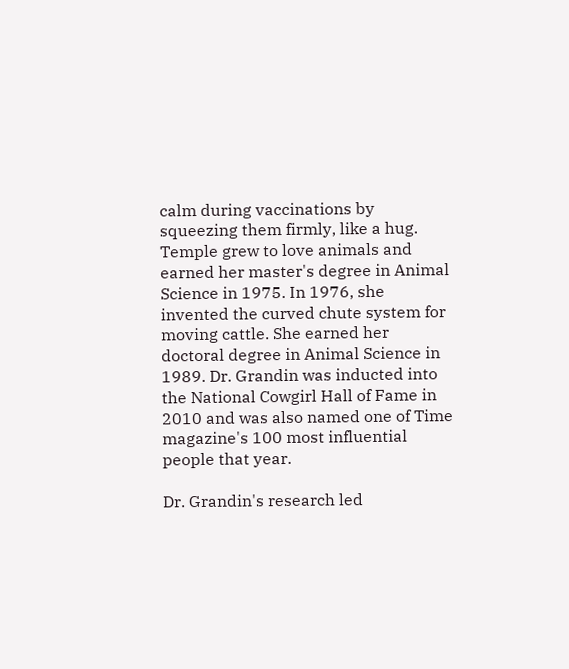calm during vaccinations by squeezing them firmly, like a hug. Temple grew to love animals and earned her master's degree in Animal Science in 1975. In 1976, she invented the curved chute system for moving cattle. She earned her doctoral degree in Animal Science in 1989. Dr. Grandin was inducted into the National Cowgirl Hall of Fame in 2010 and was also named one of Time magazine's 100 most influential people that year.

Dr. Grandin's research led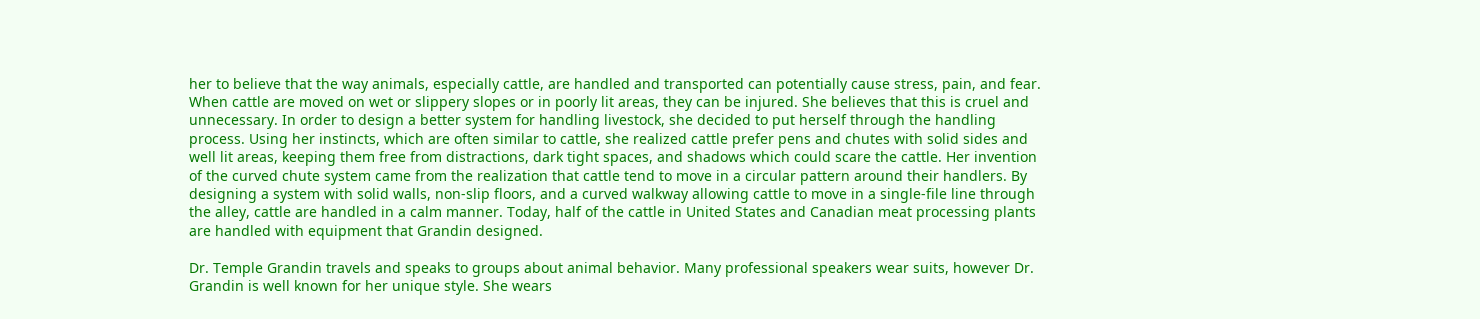her to believe that the way animals, especially cattle, are handled and transported can potentially cause stress, pain, and fear. When cattle are moved on wet or slippery slopes or in poorly lit areas, they can be injured. She believes that this is cruel and unnecessary. In order to design a better system for handling livestock, she decided to put herself through the handling process. Using her instincts, which are often similar to cattle, she realized cattle prefer pens and chutes with solid sides and well lit areas, keeping them free from distractions, dark tight spaces, and shadows which could scare the cattle. Her invention of the curved chute system came from the realization that cattle tend to move in a circular pattern around their handlers. By designing a system with solid walls, non-slip floors, and a curved walkway allowing cattle to move in a single-file line through the alley, cattle are handled in a calm manner. Today, half of the cattle in United States and Canadian meat processing plants are handled with equipment that Grandin designed.

Dr. Temple Grandin travels and speaks to groups about animal behavior. Many professional speakers wear suits, however Dr. Grandin is well known for her unique style. She wears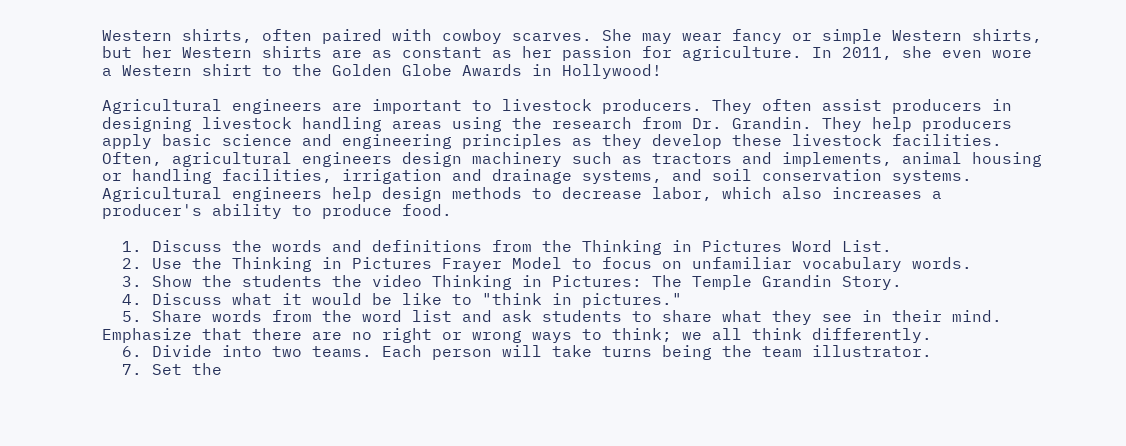Western shirts, often paired with cowboy scarves. She may wear fancy or simple Western shirts, but her Western shirts are as constant as her passion for agriculture. In 2011, she even wore a Western shirt to the Golden Globe Awards in Hollywood!

Agricultural engineers are important to livestock producers. They often assist producers in designing livestock handling areas using the research from Dr. Grandin. They help producers apply basic science and engineering principles as they develop these livestock facilities. Often, agricultural engineers design machinery such as tractors and implements, animal housing or handling facilities, irrigation and drainage systems, and soil conservation systems. Agricultural engineers help design methods to decrease labor, which also increases a producer's ability to produce food.

  1. Discuss the words and definitions from the Thinking in Pictures Word List.
  2. Use the Thinking in Pictures Frayer Model to focus on unfamiliar vocabulary words.
  3. Show the students the video Thinking in Pictures: The Temple Grandin Story.
  4. Discuss what it would be like to "think in pictures."
  5. Share words from the word list and ask students to share what they see in their mind. Emphasize that there are no right or wrong ways to think; we all think differently.
  6. Divide into two teams. Each person will take turns being the team illustrator.
  7. Set the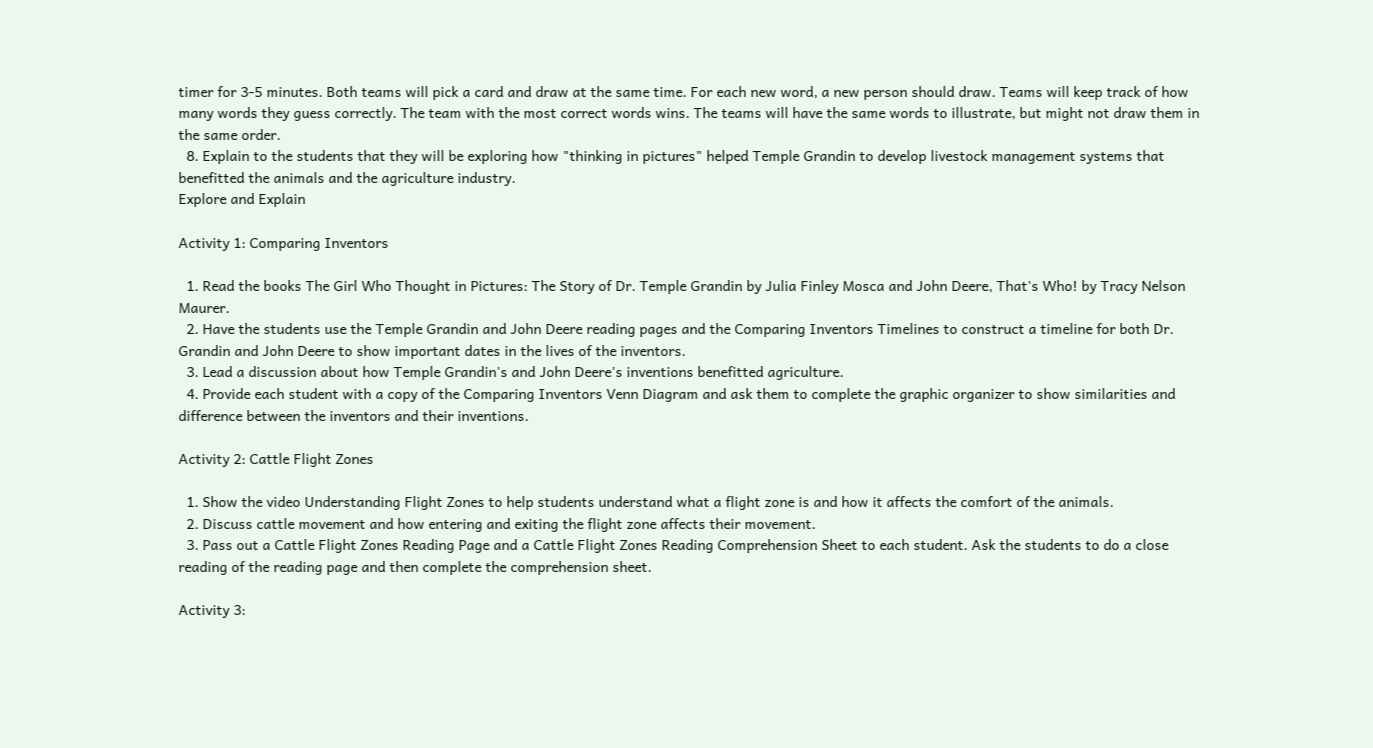timer for 3-5 minutes. Both teams will pick a card and draw at the same time. For each new word, a new person should draw. Teams will keep track of how many words they guess correctly. The team with the most correct words wins. The teams will have the same words to illustrate, but might not draw them in the same order.
  8. Explain to the students that they will be exploring how "thinking in pictures" helped Temple Grandin to develop livestock management systems that benefitted the animals and the agriculture industry.
Explore and Explain

Activity 1: Comparing Inventors

  1. Read the books The Girl Who Thought in Pictures: The Story of Dr. Temple Grandin by Julia Finley Mosca and John Deere, That's Who! by Tracy Nelson Maurer.
  2. Have the students use the Temple Grandin and John Deere reading pages and the Comparing Inventors Timelines to construct a timeline for both Dr. Grandin and John Deere to show important dates in the lives of the inventors.
  3. Lead a discussion about how Temple Grandin's and John Deere's inventions benefitted agriculture.
  4. Provide each student with a copy of the Comparing Inventors Venn Diagram and ask them to complete the graphic organizer to show similarities and difference between the inventors and their inventions.

Activity 2: Cattle Flight Zones

  1. Show the video Understanding Flight Zones to help students understand what a flight zone is and how it affects the comfort of the animals.
  2. Discuss cattle movement and how entering and exiting the flight zone affects their movement.
  3. Pass out a Cattle Flight Zones Reading Page and a Cattle Flight Zones Reading Comprehension Sheet to each student. Ask the students to do a close reading of the reading page and then complete the comprehension sheet.

Activity 3: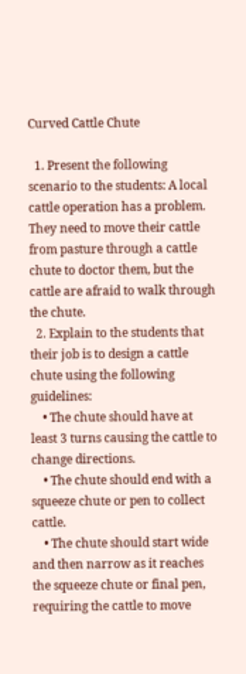Curved Cattle Chute

  1. Present the following scenario to the students: A local cattle operation has a problem. They need to move their cattle from pasture through a cattle chute to doctor them, but the cattle are afraid to walk through the chute.
  2. Explain to the students that their job is to design a cattle chute using the following guidelines:
    • The chute should have at least 3 turns causing the cattle to change directions.
    • The chute should end with a squeeze chute or pen to collect cattle.
    • The chute should start wide and then narrow as it reaches the squeeze chute or final pen, requiring the cattle to move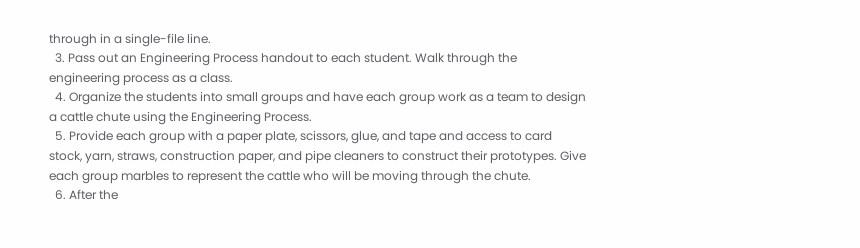through in a single-file line.
  3. Pass out an Engineering Process handout to each student. Walk through the engineering process as a class.
  4. Organize the students into small groups and have each group work as a team to design a cattle chute using the Engineering Process.
  5. Provide each group with a paper plate, scissors, glue, and tape and access to card stock, yarn, straws, construction paper, and pipe cleaners to construct their prototypes. Give each group marbles to represent the cattle who will be moving through the chute.
  6. After the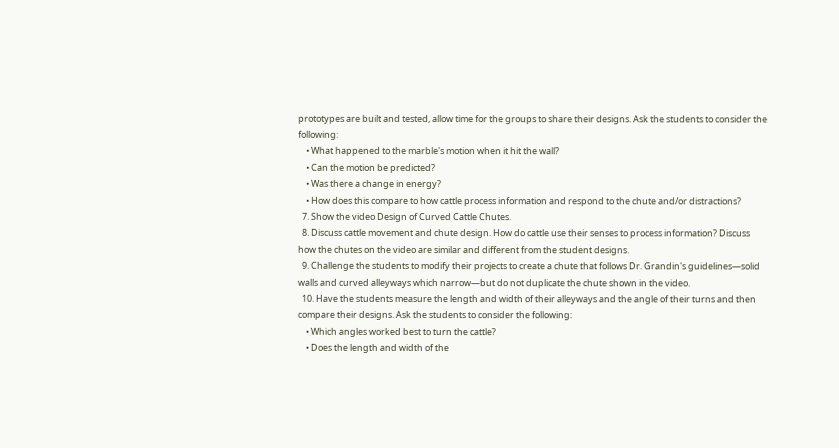prototypes are built and tested, allow time for the groups to share their designs. Ask the students to consider the following:
    • What happened to the marble's motion when it hit the wall?
    • Can the motion be predicted?
    • Was there a change in energy?
    • How does this compare to how cattle process information and respond to the chute and/or distractions?
  7. Show the video Design of Curved Cattle Chutes.
  8. Discuss cattle movement and chute design. How do cattle use their senses to process information? Discuss how the chutes on the video are similar and different from the student designs.
  9. Challenge the students to modify their projects to create a chute that follows Dr. Grandin's guidelines—solid walls and curved alleyways which narrow—but do not duplicate the chute shown in the video.
  10. Have the students measure the length and width of their alleyways and the angle of their turns and then compare their designs. Ask the students to consider the following:
    • Which angles worked best to turn the cattle?
    • Does the length and width of the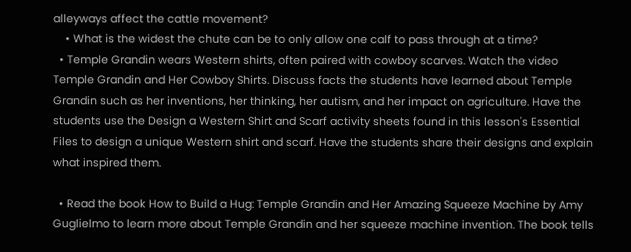alleyways affect the cattle movement?
    • What is the widest the chute can be to only allow one calf to pass through at a time?
  • Temple Grandin wears Western shirts, often paired with cowboy scarves. Watch the video Temple Grandin and Her Cowboy Shirts. Discuss facts the students have learned about Temple Grandin such as her inventions, her thinking, her autism, and her impact on agriculture. Have the students use the Design a Western Shirt and Scarf activity sheets found in this lesson's Essential Files to design a unique Western shirt and scarf. Have the students share their designs and explain what inspired them.

  • Read the book How to Build a Hug: Temple Grandin and Her Amazing Squeeze Machine by Amy Guglielmo to learn more about Temple Grandin and her squeeze machine invention. The book tells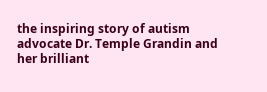the inspiring story of autism advocate Dr. Temple Grandin and her brilliant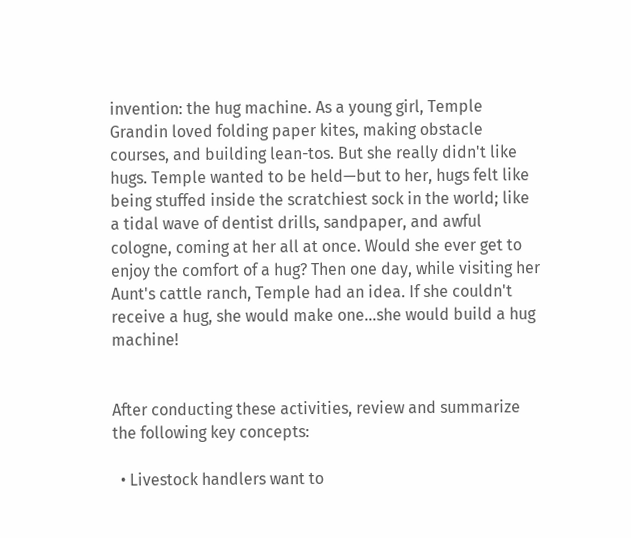invention: the hug machine. As a young girl, Temple Grandin loved folding paper kites, making obstacle courses, and building lean-tos. But she really didn't like hugs. Temple wanted to be held—but to her, hugs felt like being stuffed inside the scratchiest sock in the world; like a tidal wave of dentist drills, sandpaper, and awful cologne, coming at her all at once. Would she ever get to enjoy the comfort of a hug? Then one day, while visiting her Aunt's cattle ranch, Temple had an idea. If she couldn't receive a hug, she would make one...she would build a hug machine!


After conducting these activities, review and summarize the following key concepts:

  • Livestock handlers want to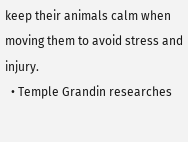keep their animals calm when moving them to avoid stress and injury.
  • Temple Grandin researches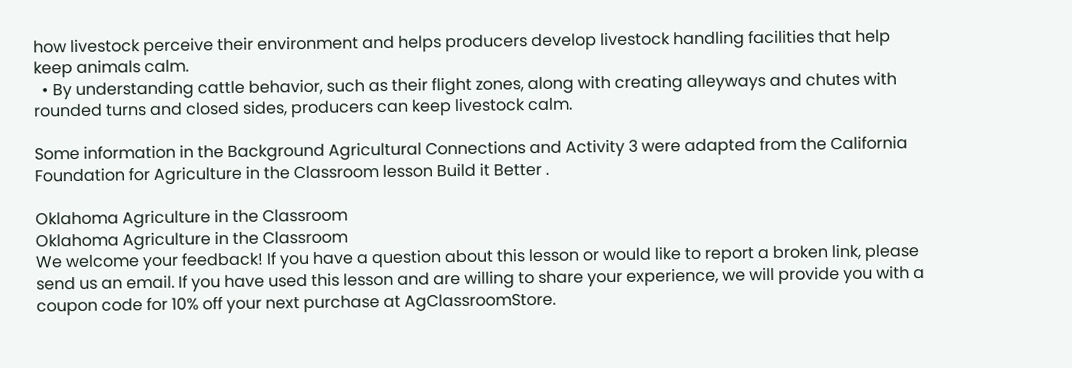how livestock perceive their environment and helps producers develop livestock handling facilities that help keep animals calm.
  • By understanding cattle behavior, such as their flight zones, along with creating alleyways and chutes with rounded turns and closed sides, producers can keep livestock calm.

Some information in the Background Agricultural Connections and Activity 3 were adapted from the California Foundation for Agriculture in the Classroom lesson Build it Better .

Oklahoma Agriculture in the Classroom
Oklahoma Agriculture in the Classroom
We welcome your feedback! If you have a question about this lesson or would like to report a broken link, please send us an email. If you have used this lesson and are willing to share your experience, we will provide you with a coupon code for 10% off your next purchase at AgClassroomStore.